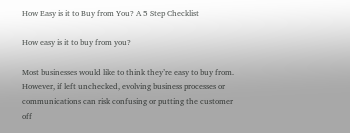How Easy is it to Buy from You? A 5 Step Checklist

How easy is it to buy from you?

Most businesses would like to think they’re easy to buy from. However, if left unchecked, evolving business processes or communications can risk confusing or putting the customer off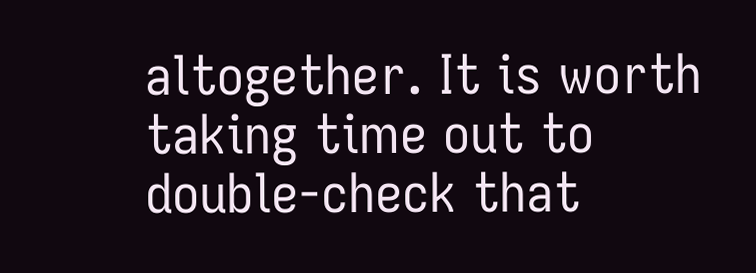altogether. It is worth taking time out to double-check that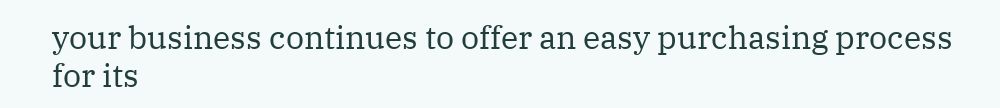your business continues to offer an easy purchasing process for its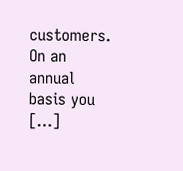customers. On an annual basis you […]